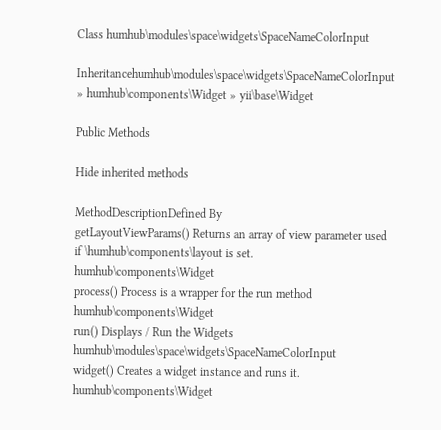Class humhub\modules\space\widgets\SpaceNameColorInput

Inheritancehumhub\modules\space\widgets\SpaceNameColorInput » humhub\components\Widget » yii\base\Widget

Public Methods

Hide inherited methods

MethodDescriptionDefined By
getLayoutViewParams() Returns an array of view parameter used if \humhub\components\layout is set. humhub\components\Widget
process() Process is a wrapper for the run method humhub\components\Widget
run() Displays / Run the Widgets humhub\modules\space\widgets\SpaceNameColorInput
widget() Creates a widget instance and runs it. humhub\components\Widget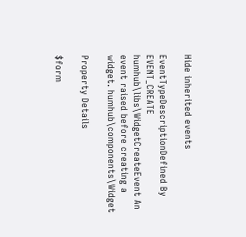Hide inherited events

EventTypeDescriptionDefined By
EVENT_CREATE humhub\libs\WidgetCreateEvent An event raised before creating a widget. humhub\components\Widget

Property Details

$form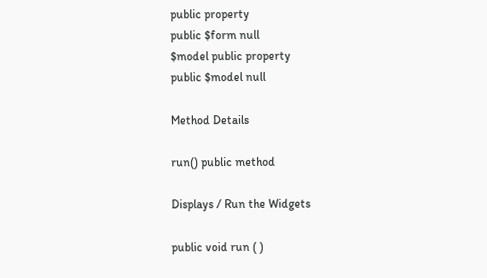public property
public $form null
$model public property
public $model null

Method Details

run() public method

Displays / Run the Widgets

public void run ( )